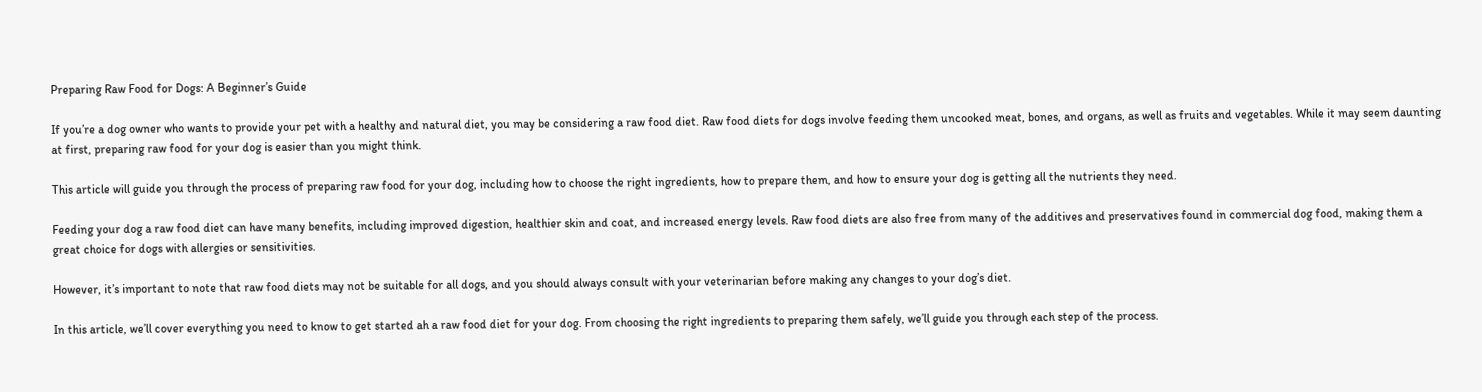Preparing Raw Food for Dogs: A Beginner’s Guide

If you’re a dog owner who wants to provide your pet with a healthy and natural diet, you may be considering a raw food diet. Raw food diets for dogs involve feeding them uncooked meat, bones, and organs, as well as fruits and vegetables. While it may seem daunting at first, preparing raw food for your dog is easier than you might think.

This article will guide you through the process of preparing raw food for your dog, including how to choose the right ingredients, how to prepare them, and how to ensure your dog is getting all the nutrients they need.

Feeding your dog a raw food diet can have many benefits, including improved digestion, healthier skin and coat, and increased energy levels. Raw food diets are also free from many of the additives and preservatives found in commercial dog food, making them a great choice for dogs with allergies or sensitivities.

However, it’s important to note that raw food diets may not be suitable for all dogs, and you should always consult with your veterinarian before making any changes to your dog’s diet.

In this article, we’ll cover everything you need to know to get started ah a raw food diet for your dog. From choosing the right ingredients to preparing them safely, we’ll guide you through each step of the process.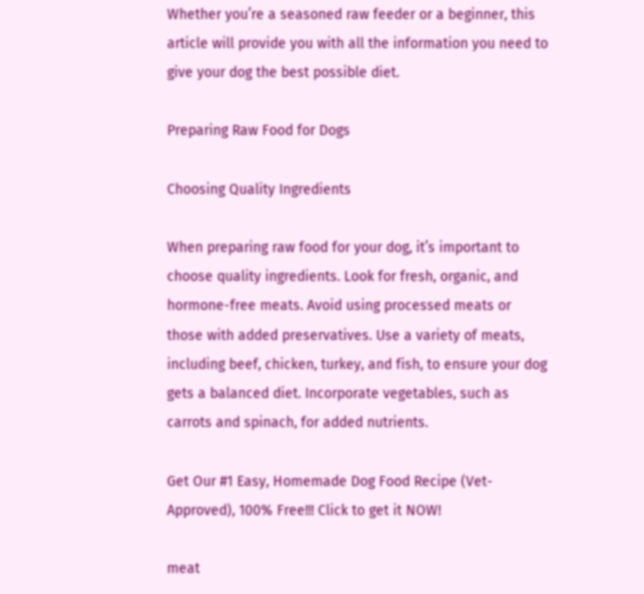Whether you’re a seasoned raw feeder or a beginner, this article will provide you with all the information you need to give your dog the best possible diet.

Preparing Raw Food for Dogs

Choosing Quality Ingredients

When preparing raw food for your dog, it’s important to choose quality ingredients. Look for fresh, organic, and hormone-free meats. Avoid using processed meats or those with added preservatives. Use a variety of meats, including beef, chicken, turkey, and fish, to ensure your dog gets a balanced diet. Incorporate vegetables, such as carrots and spinach, for added nutrients.

Get Our #1 Easy, Homemade Dog Food Recipe (Vet-Approved), 100% Free!!! Click to get it NOW!

meat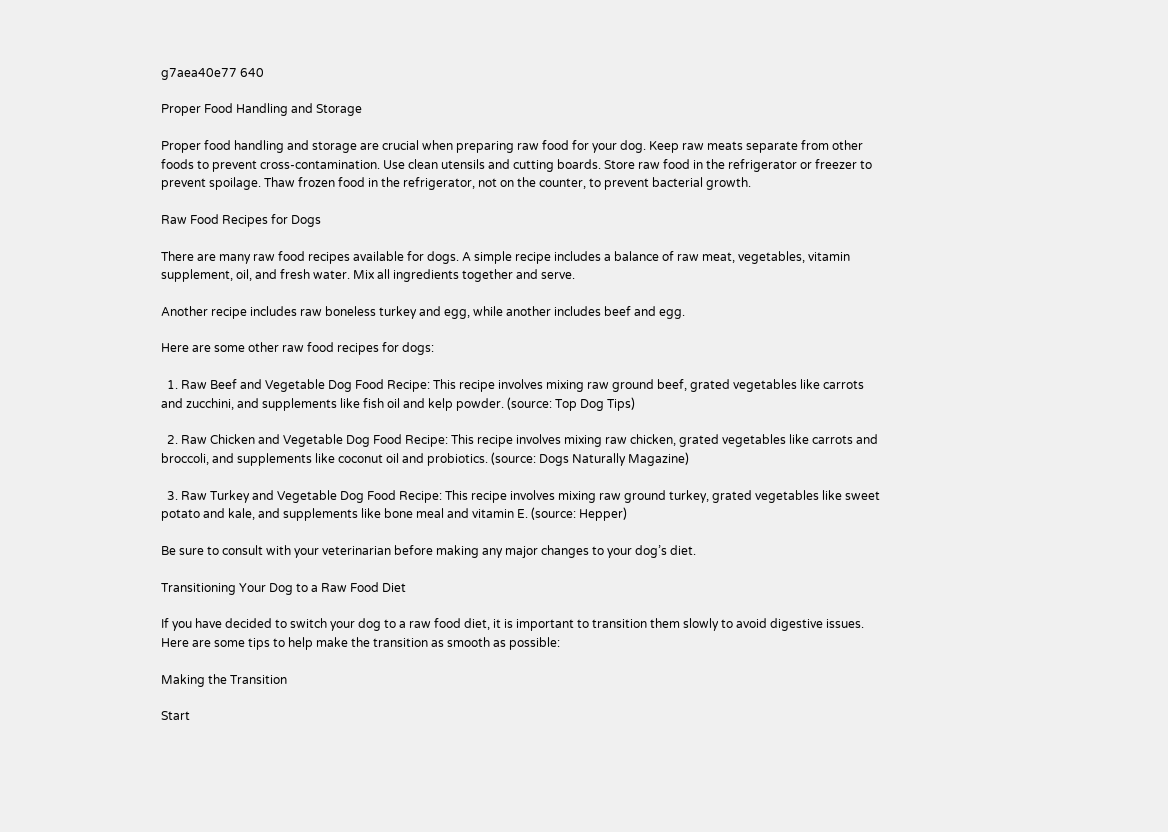g7aea40e77 640

Proper Food Handling and Storage

Proper food handling and storage are crucial when preparing raw food for your dog. Keep raw meats separate from other foods to prevent cross-contamination. Use clean utensils and cutting boards. Store raw food in the refrigerator or freezer to prevent spoilage. Thaw frozen food in the refrigerator, not on the counter, to prevent bacterial growth.

Raw Food Recipes for Dogs

There are many raw food recipes available for dogs. A simple recipe includes a balance of raw meat, vegetables, vitamin supplement, oil, and fresh water. Mix all ingredients together and serve.

Another recipe includes raw boneless turkey and egg, while another includes beef and egg.

Here are some other raw food recipes for dogs:

  1. Raw Beef and Vegetable Dog Food Recipe: This recipe involves mixing raw ground beef, grated vegetables like carrots and zucchini, and supplements like fish oil and kelp powder. (source: Top Dog Tips)

  2. Raw Chicken and Vegetable Dog Food Recipe: This recipe involves mixing raw chicken, grated vegetables like carrots and broccoli, and supplements like coconut oil and probiotics. (source: Dogs Naturally Magazine)

  3. Raw Turkey and Vegetable Dog Food Recipe: This recipe involves mixing raw ground turkey, grated vegetables like sweet potato and kale, and supplements like bone meal and vitamin E. (source: Hepper)

Be sure to consult with your veterinarian before making any major changes to your dog’s diet.

Transitioning Your Dog to a Raw Food Diet

If you have decided to switch your dog to a raw food diet, it is important to transition them slowly to avoid digestive issues. Here are some tips to help make the transition as smooth as possible:

Making the Transition

Start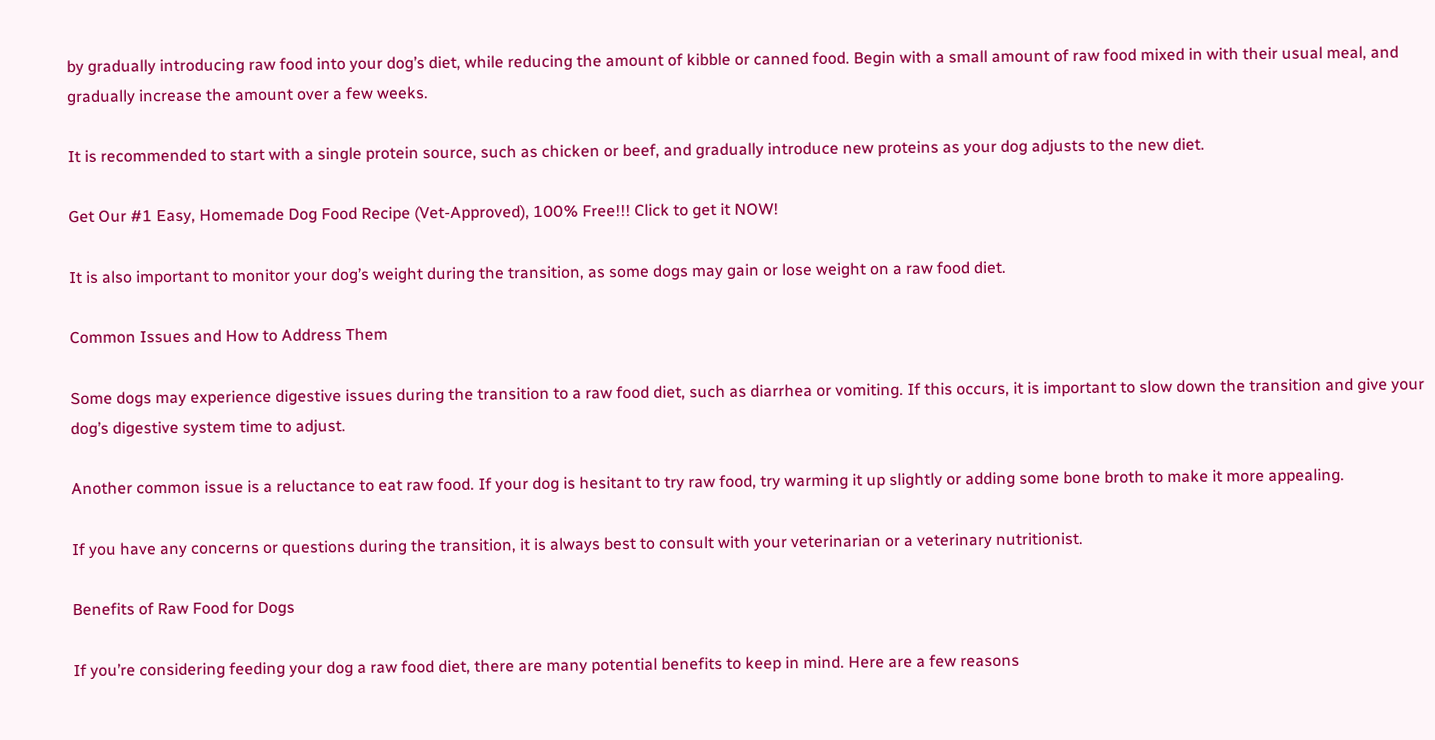by gradually introducing raw food into your dog’s diet, while reducing the amount of kibble or canned food. Begin with a small amount of raw food mixed in with their usual meal, and gradually increase the amount over a few weeks.

It is recommended to start with a single protein source, such as chicken or beef, and gradually introduce new proteins as your dog adjusts to the new diet.

Get Our #1 Easy, Homemade Dog Food Recipe (Vet-Approved), 100% Free!!! Click to get it NOW!

It is also important to monitor your dog’s weight during the transition, as some dogs may gain or lose weight on a raw food diet.

Common Issues and How to Address Them

Some dogs may experience digestive issues during the transition to a raw food diet, such as diarrhea or vomiting. If this occurs, it is important to slow down the transition and give your dog’s digestive system time to adjust.

Another common issue is a reluctance to eat raw food. If your dog is hesitant to try raw food, try warming it up slightly or adding some bone broth to make it more appealing.

If you have any concerns or questions during the transition, it is always best to consult with your veterinarian or a veterinary nutritionist.

Benefits of Raw Food for Dogs

If you’re considering feeding your dog a raw food diet, there are many potential benefits to keep in mind. Here are a few reasons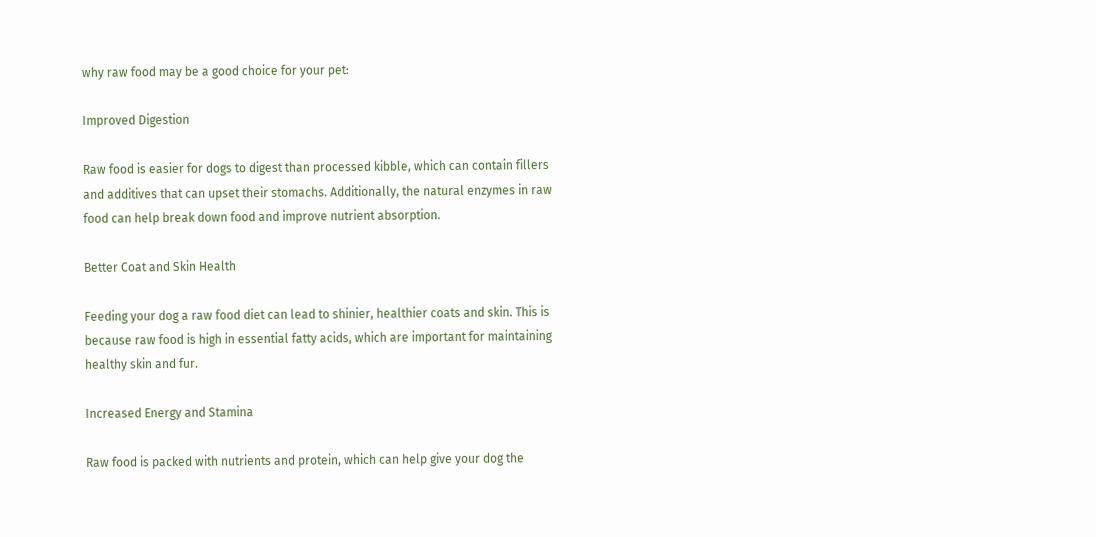why raw food may be a good choice for your pet:

Improved Digestion

Raw food is easier for dogs to digest than processed kibble, which can contain fillers and additives that can upset their stomachs. Additionally, the natural enzymes in raw food can help break down food and improve nutrient absorption.

Better Coat and Skin Health

Feeding your dog a raw food diet can lead to shinier, healthier coats and skin. This is because raw food is high in essential fatty acids, which are important for maintaining healthy skin and fur.

Increased Energy and Stamina

Raw food is packed with nutrients and protein, which can help give your dog the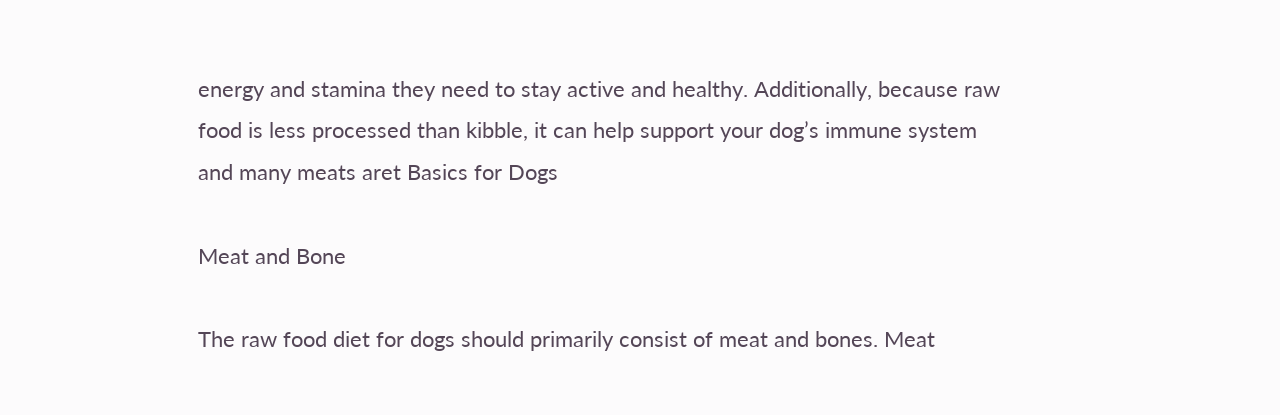energy and stamina they need to stay active and healthy. Additionally, because raw food is less processed than kibble, it can help support your dog’s immune system and many meats aret Basics for Dogs

Meat and Bone

The raw food diet for dogs should primarily consist of meat and bones. Meat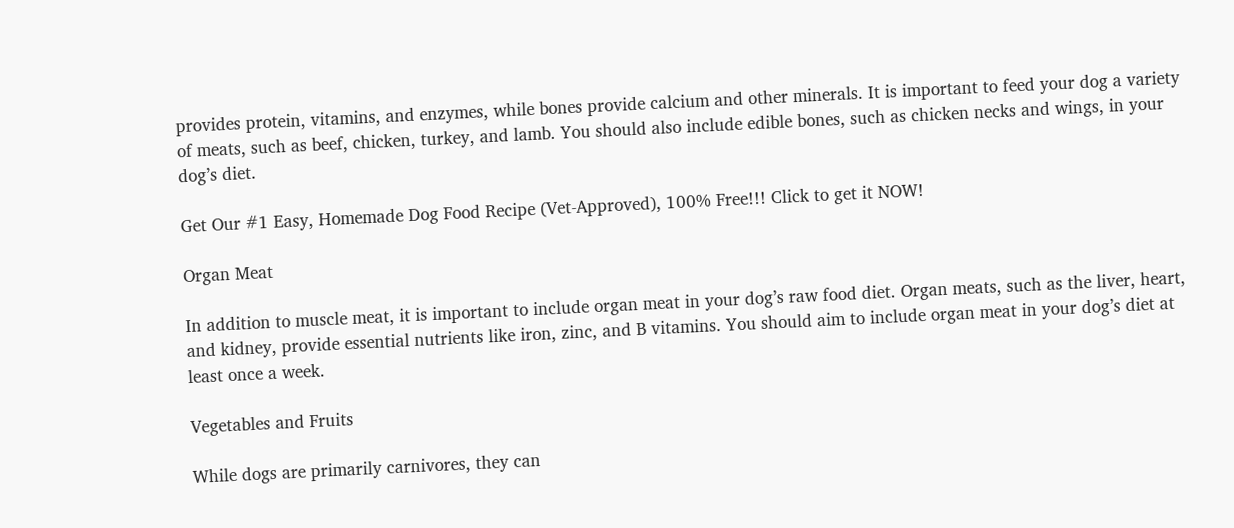provides protein, vitamins, and enzymes, while bones provide calcium and other minerals. It is important to feed your dog a variety of meats, such as beef, chicken, turkey, and lamb. You should also include edible bones, such as chicken necks and wings, in your dog’s diet.

Get Our #1 Easy, Homemade Dog Food Recipe (Vet-Approved), 100% Free!!! Click to get it NOW!

Organ Meat

In addition to muscle meat, it is important to include organ meat in your dog’s raw food diet. Organ meats, such as the liver, heart, and kidney, provide essential nutrients like iron, zinc, and B vitamins. You should aim to include organ meat in your dog’s diet at least once a week.

Vegetables and Fruits

While dogs are primarily carnivores, they can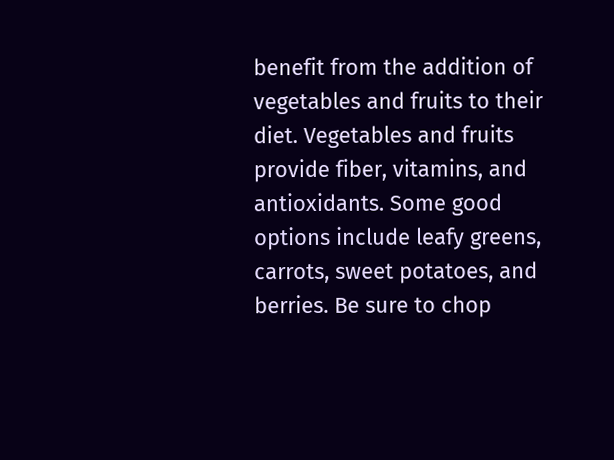benefit from the addition of vegetables and fruits to their diet. Vegetables and fruits provide fiber, vitamins, and antioxidants. Some good options include leafy greens, carrots, sweet potatoes, and berries. Be sure to chop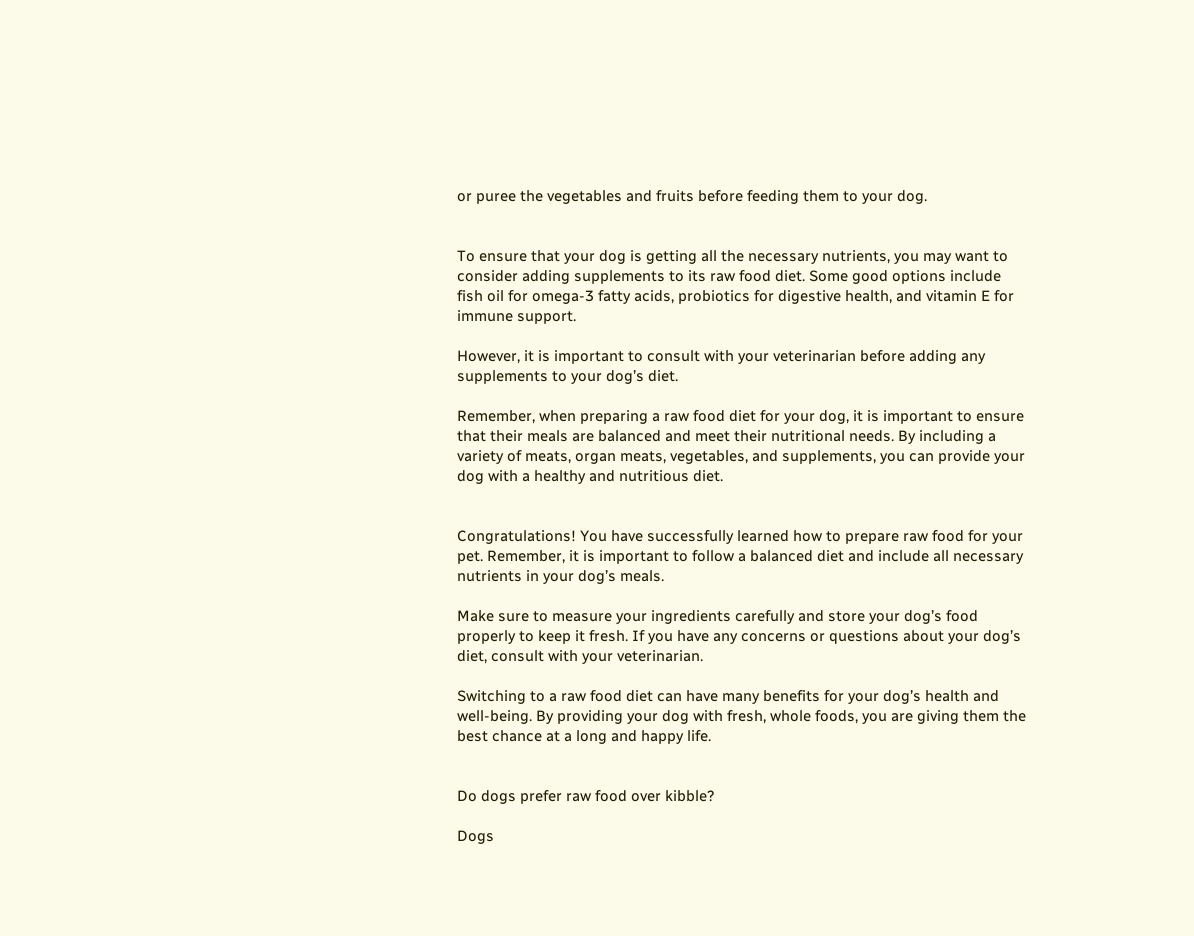or puree the vegetables and fruits before feeding them to your dog.


To ensure that your dog is getting all the necessary nutrients, you may want to consider adding supplements to its raw food diet. Some good options include fish oil for omega-3 fatty acids, probiotics for digestive health, and vitamin E for immune support.

However, it is important to consult with your veterinarian before adding any supplements to your dog’s diet.

Remember, when preparing a raw food diet for your dog, it is important to ensure that their meals are balanced and meet their nutritional needs. By including a variety of meats, organ meats, vegetables, and supplements, you can provide your dog with a healthy and nutritious diet.


Congratulations! You have successfully learned how to prepare raw food for your pet. Remember, it is important to follow a balanced diet and include all necessary nutrients in your dog’s meals.

Make sure to measure your ingredients carefully and store your dog’s food properly to keep it fresh. If you have any concerns or questions about your dog’s diet, consult with your veterinarian.

Switching to a raw food diet can have many benefits for your dog’s health and well-being. By providing your dog with fresh, whole foods, you are giving them the best chance at a long and happy life.


Do dogs prefer raw food over kibble?

Dogs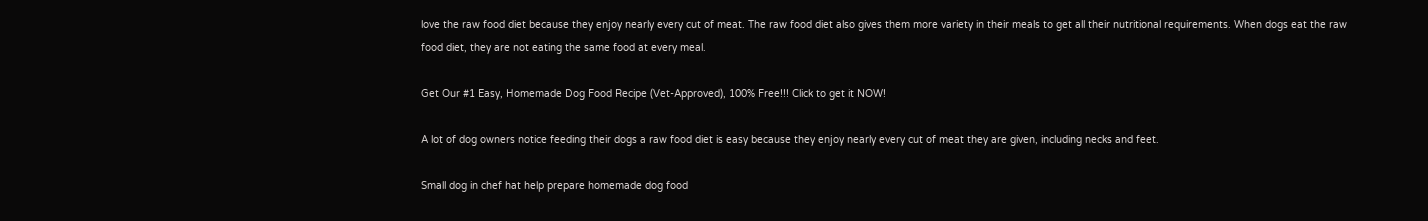love the raw food diet because they enjoy nearly every cut of meat. The raw food diet also gives them more variety in their meals to get all their nutritional requirements. When dogs eat the raw food diet, they are not eating the same food at every meal.

Get Our #1 Easy, Homemade Dog Food Recipe (Vet-Approved), 100% Free!!! Click to get it NOW!

A lot of dog owners notice feeding their dogs a raw food diet is easy because they enjoy nearly every cut of meat they are given, including necks and feet.

Small dog in chef hat help prepare homemade dog food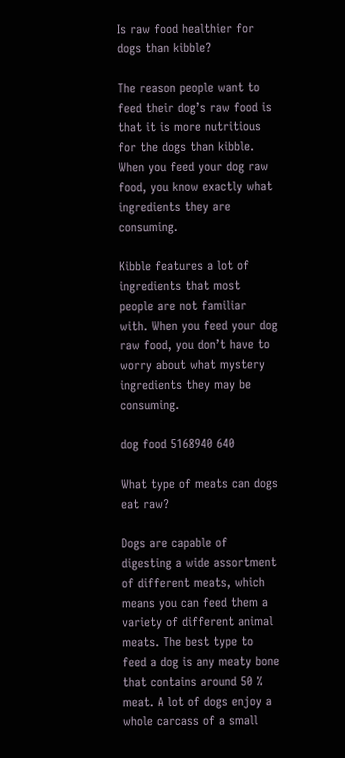Is raw food healthier for dogs than kibble?

The reason people want to feed their dog’s raw food is that it is more nutritious for the dogs than kibble. When you feed your dog raw food, you know exactly what ingredients they are consuming.

Kibble features a lot of ingredients that most people are not familiar with. When you feed your dog raw food, you don’t have to worry about what mystery ingredients they may be consuming.

dog food 5168940 640

What type of meats can dogs eat raw?

Dogs are capable of digesting a wide assortment of different meats, which means you can feed them a variety of different animal meats. The best type to feed a dog is any meaty bone that contains around 50 % meat. A lot of dogs enjoy a whole carcass of a small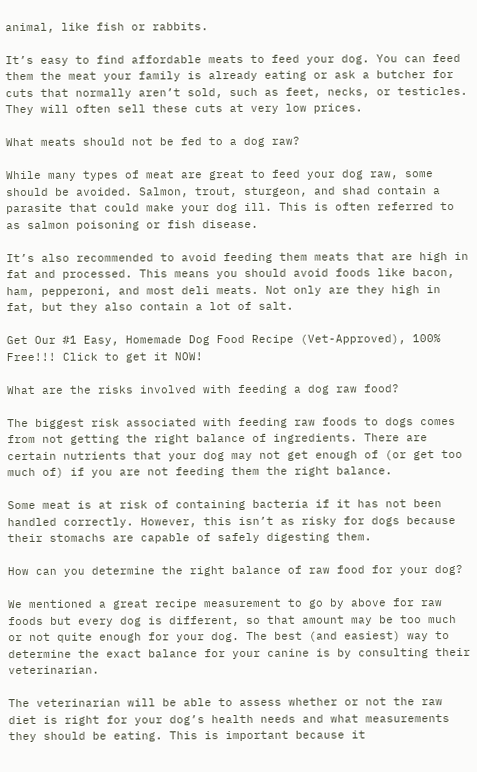animal, like fish or rabbits.

It’s easy to find affordable meats to feed your dog. You can feed them the meat your family is already eating or ask a butcher for cuts that normally aren’t sold, such as feet, necks, or testicles. They will often sell these cuts at very low prices.

What meats should not be fed to a dog raw?

While many types of meat are great to feed your dog raw, some should be avoided. Salmon, trout, sturgeon, and shad contain a parasite that could make your dog ill. This is often referred to as salmon poisoning or fish disease.

It’s also recommended to avoid feeding them meats that are high in fat and processed. This means you should avoid foods like bacon, ham, pepperoni, and most deli meats. Not only are they high in fat, but they also contain a lot of salt.

Get Our #1 Easy, Homemade Dog Food Recipe (Vet-Approved), 100% Free!!! Click to get it NOW!

What are the risks involved with feeding a dog raw food?

The biggest risk associated with feeding raw foods to dogs comes from not getting the right balance of ingredients. There are certain nutrients that your dog may not get enough of (or get too much of) if you are not feeding them the right balance.

Some meat is at risk of containing bacteria if it has not been handled correctly. However, this isn’t as risky for dogs because their stomachs are capable of safely digesting them.

How can you determine the right balance of raw food for your dog?

We mentioned a great recipe measurement to go by above for raw foods but every dog is different, so that amount may be too much or not quite enough for your dog. The best (and easiest) way to determine the exact balance for your canine is by consulting their veterinarian.

The veterinarian will be able to assess whether or not the raw diet is right for your dog’s health needs and what measurements they should be eating. This is important because it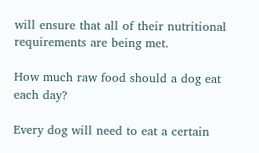will ensure that all of their nutritional requirements are being met.

How much raw food should a dog eat each day?

Every dog will need to eat a certain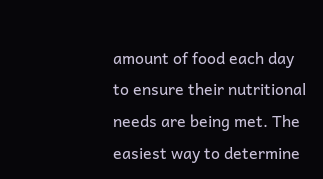amount of food each day to ensure their nutritional needs are being met. The easiest way to determine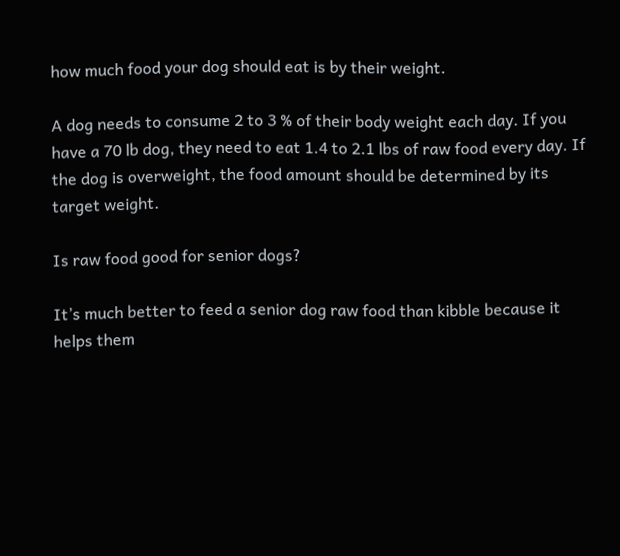how much food your dog should eat is by their weight.

A dog needs to consume 2 to 3 % of their body weight each day. If you have a 70 lb dog, they need to eat 1.4 to 2.1 lbs of raw food every day. If the dog is overweight, the food amount should be determined by its target weight.

Is raw food good for senior dogs?

It’s much better to feed a senior dog raw food than kibble because it helps them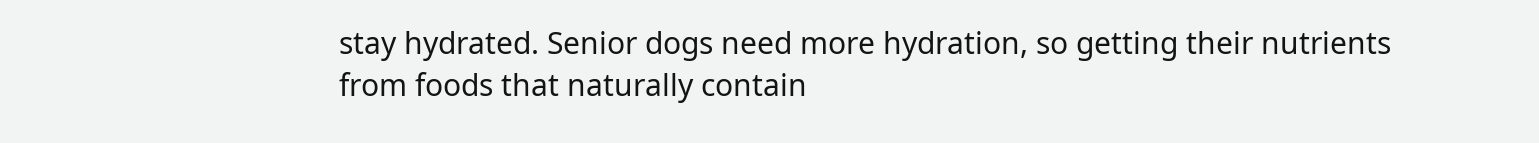stay hydrated. Senior dogs need more hydration, so getting their nutrients from foods that naturally contain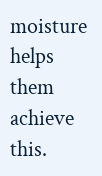moisture helps them achieve this.